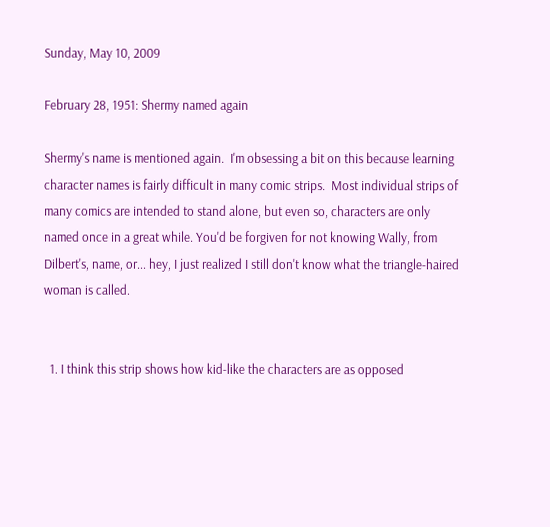Sunday, May 10, 2009

February 28, 1951: Shermy named again

Shermy's name is mentioned again.  I'm obsessing a bit on this because learning character names is fairly difficult in many comic strips.  Most individual strips of many comics are intended to stand alone, but even so, characters are only named once in a great while. You'd be forgiven for not knowing Wally, from Dilbert's, name, or... hey, I just realized I still don't know what the triangle-haired woman is called.


  1. I think this strip shows how kid-like the characters are as opposed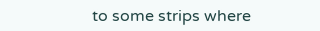to some strips where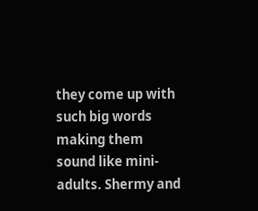they come up with such big words making them sound like mini-adults. Shermy and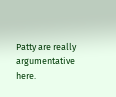Patty are really argumentative here.